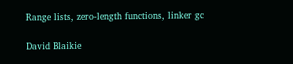Range lists, zero-length functions, linker gc

David Blaikie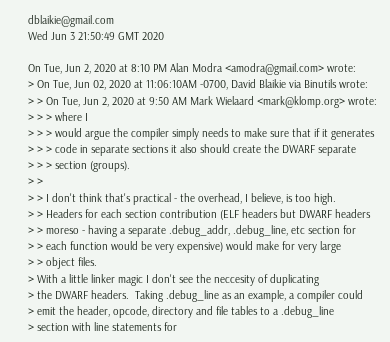dblaikie@gmail.com
Wed Jun 3 21:50:49 GMT 2020

On Tue, Jun 2, 2020 at 8:10 PM Alan Modra <amodra@gmail.com> wrote:
> On Tue, Jun 02, 2020 at 11:06:10AM -0700, David Blaikie via Binutils wrote:
> > On Tue, Jun 2, 2020 at 9:50 AM Mark Wielaard <mark@klomp.org> wrote:
> > > where I
> > > would argue the compiler simply needs to make sure that if it generates
> > > code in separate sections it also should create the DWARF separate
> > > section (groups).
> >
> > I don't think that's practical - the overhead, I believe, is too high.
> > Headers for each section contribution (ELF headers but DWARF headers
> > moreso - having a separate .debug_addr, .debug_line, etc section for
> > each function would be very expensive) would make for very large
> > object files.
> With a little linker magic I don't see the neccesity of duplicating
> the DWARF headers.  Taking .debug_line as an example, a compiler could
> emit the header, opcode, directory and file tables to a .debug_line
> section with line statements for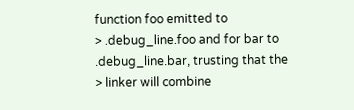function foo emitted to
> .debug_line.foo and for bar to .debug_line.bar, trusting that the
> linker will combine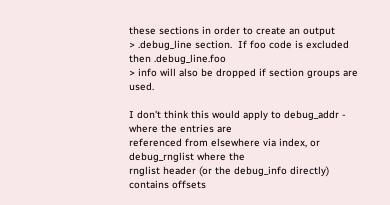these sections in order to create an output
> .debug_line section.  If foo code is excluded then .debug_line.foo
> info will also be dropped if section groups are used.

I don't think this would apply to debug_addr - where the entries are
referenced from elsewhere via index, or debug_rnglist where the
rnglist header (or the debug_info directly) contains offsets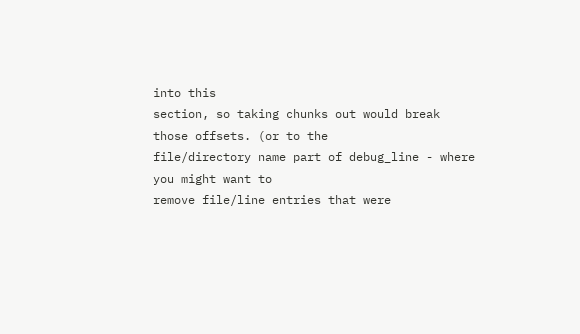into this
section, so taking chunks out would break those offsets. (or to the
file/directory name part of debug_line - where you might want to
remove file/line entries that were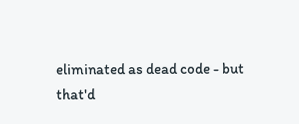eliminated as dead code - but
that'd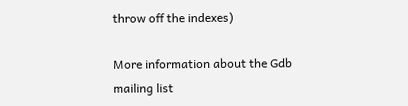throw off the indexes)

More information about the Gdb mailing list